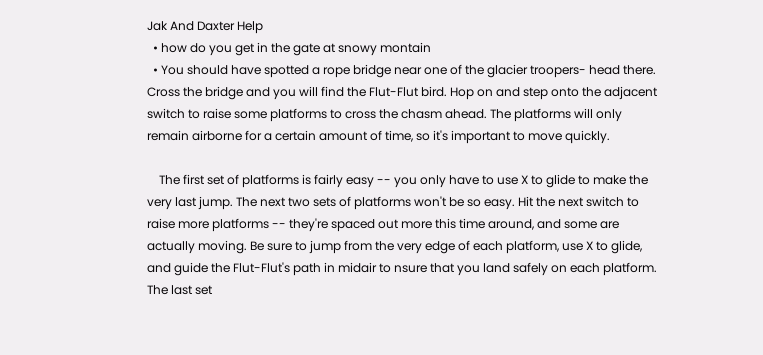Jak And Daxter Help
  • how do you get in the gate at snowy montain
  • You should have spotted a rope bridge near one of the glacier troopers- head there. Cross the bridge and you will find the Flut-Flut bird. Hop on and step onto the adjacent switch to raise some platforms to cross the chasm ahead. The platforms will only remain airborne for a certain amount of time, so it's important to move quickly.

    The first set of platforms is fairly easy -- you only have to use X to glide to make the very last jump. The next two sets of platforms won't be so easy. Hit the next switch to raise more platforms -- they're spaced out more this time around, and some are actually moving. Be sure to jump from the very edge of each platform, use X to glide, and guide the Flut-Flut's path in midair to nsure that you land safely on each platform. The last set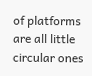of platforms are all little circular ones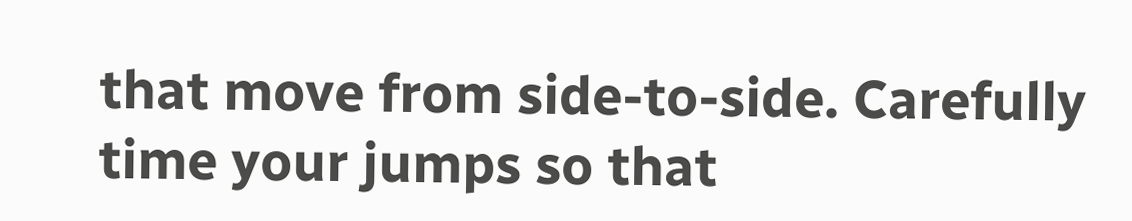that move from side-to-side. Carefully time your jumps so that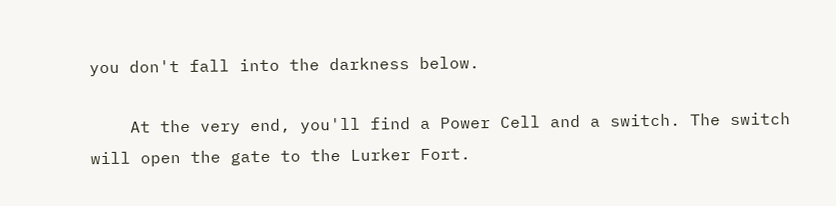you don't fall into the darkness below.

    At the very end, you'll find a Power Cell and a switch. The switch will open the gate to the Lurker Fort.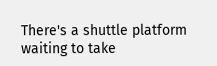There's a shuttle platform waiting to take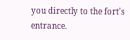you directly to the fort's entrance.